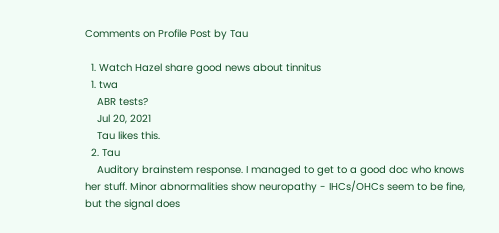Comments on Profile Post by Tau

  1. Watch Hazel share good news about tinnitus
  1. twa
    ABR tests?
    Jul 20, 2021
    Tau likes this.
  2. Tau
    Auditory brainstem response. I managed to get to a good doc who knows her stuff. Minor abnormalities show neuropathy - IHCs/OHCs seem to be fine, but the signal does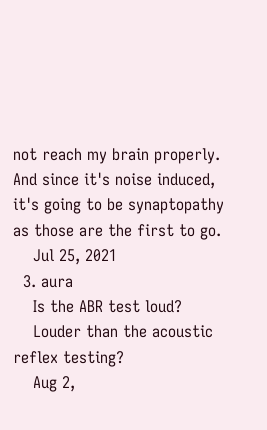not reach my brain properly. And since it's noise induced, it's going to be synaptopathy as those are the first to go.
    Jul 25, 2021
  3. aura
    Is the ABR test loud?
    Louder than the acoustic reflex testing?
    Aug 2,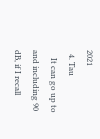2021
  4. Tau
    It can go up to and including 90 dB, if I recall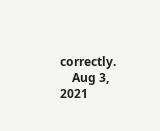correctly.
    Aug 3, 2021